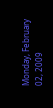Monday, February 02, 2009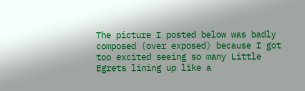The picture I posted below was badly composed (over exposed) because I got too excited seeing so many Little Egrets lining up like a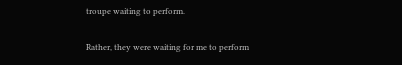troupe waiting to perform.

Rather, they were waiting for me to perform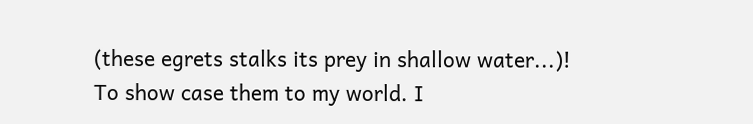(these egrets stalks its prey in shallow water...)!
To show case them to my world. I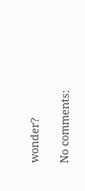wonder?

No comments: